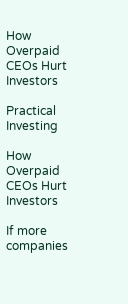How Overpaid CEOs Hurt Investors

Practical Investing

How Overpaid CEOs Hurt Investors

If more companies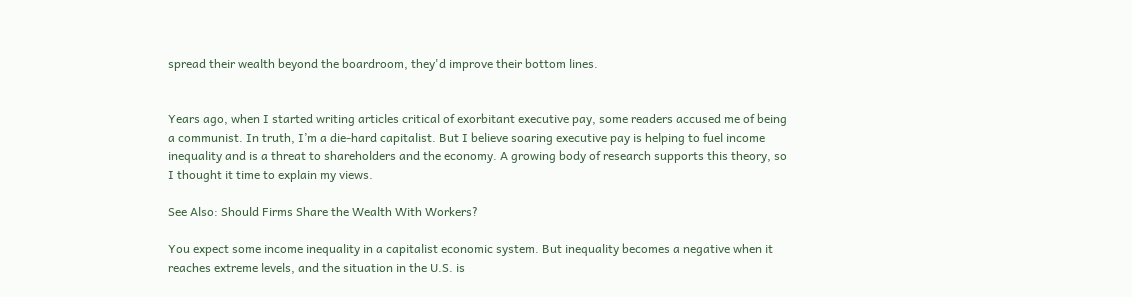spread their wealth beyond the boardroom, they'd improve their bottom lines.


Years ago, when I started writing articles critical of exorbitant executive pay, some readers accused me of being a communist. In truth, I’m a die-hard capitalist. But I believe soaring executive pay is helping to fuel income inequality and is a threat to shareholders and the economy. A growing body of research supports this theory, so I thought it time to explain my views.

See Also: Should Firms Share the Wealth With Workers?

You expect some income inequality in a capitalist economic system. But inequality becomes a negative when it reaches extreme levels, and the situation in the U.S. is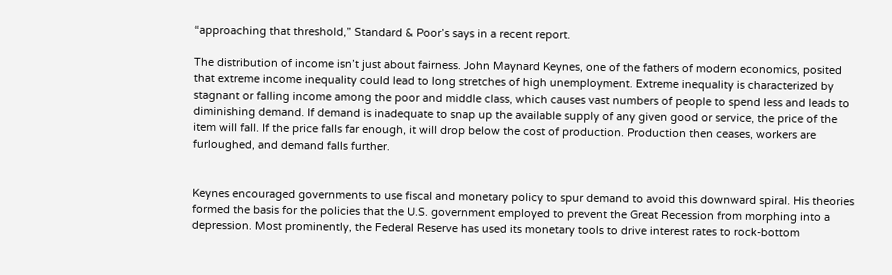“approaching that threshold,” Standard & Poor’s says in a recent report.

The distribution of income isn’t just about fairness. John Maynard Keynes, one of the fathers of modern economics, posited that extreme income inequality could lead to long stretches of high unemployment. Extreme inequality is characterized by stagnant or falling income among the poor and middle class, which causes vast numbers of people to spend less and leads to diminishing demand. If demand is inadequate to snap up the available supply of any given good or service, the price of the item will fall. If the price falls far enough, it will drop below the cost of production. Production then ceases, workers are furloughed, and demand falls further.


Keynes encouraged governments to use fiscal and monetary policy to spur demand to avoid this downward spiral. His theories formed the basis for the policies that the U.S. government employed to prevent the Great Recession from morphing into a depression. Most prominently, the Federal Reserve has used its monetary tools to drive interest rates to rock-bottom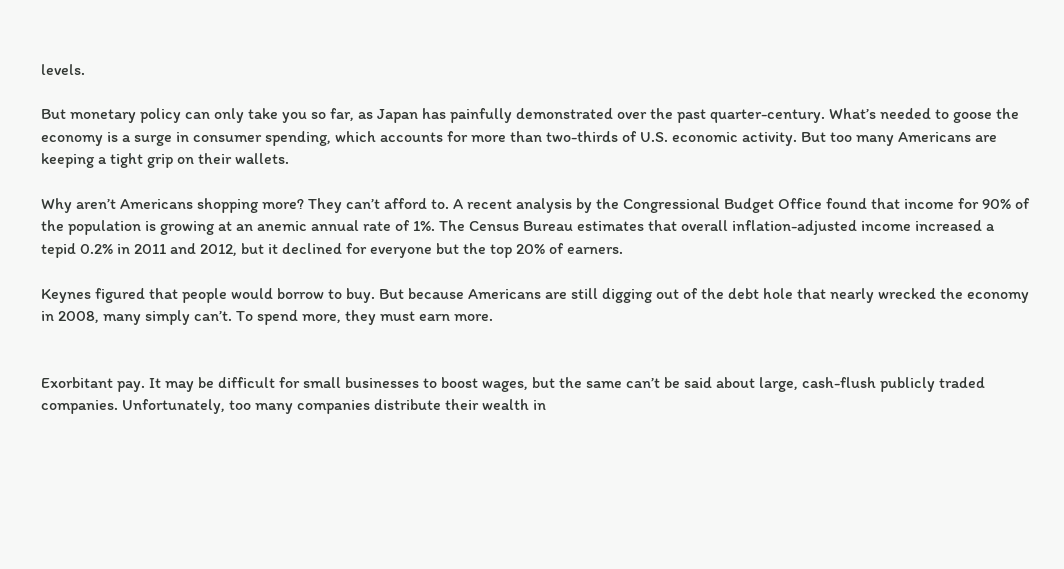levels.

But monetary policy can only take you so far, as Japan has painfully demonstrated over the past quarter-century. What’s needed to goose the economy is a surge in consumer spending, which accounts for more than two-thirds of U.S. economic activity. But too many Americans are keeping a tight grip on their wallets.

Why aren’t Americans shopping more? They can’t afford to. A recent analysis by the Congressional Budget Office found that income for 90% of the population is growing at an anemic annual rate of 1%. The Census Bureau estimates that overall inflation-adjusted income increased a tepid 0.2% in 2011 and 2012, but it declined for everyone but the top 20% of earners.

Keynes figured that people would borrow to buy. But because Americans are still digging out of the debt hole that nearly wrecked the economy in 2008, many simply can’t. To spend more, they must earn more.


Exorbitant pay. It may be difficult for small businesses to boost wages, but the same can’t be said about large, cash-flush publicly traded companies. Unfortunately, too many companies distribute their wealth in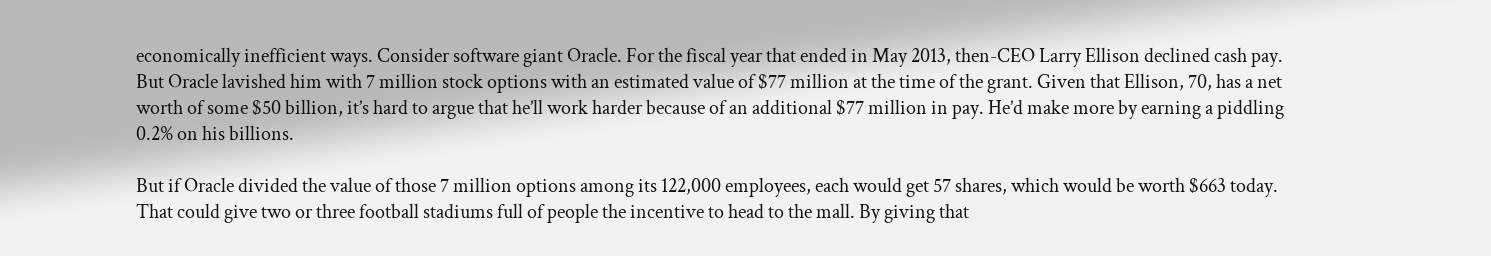economically inefficient ways. Consider software giant Oracle. For the fiscal year that ended in May 2013, then-CEO Larry Ellison declined cash pay. But Oracle lavished him with 7 million stock options with an estimated value of $77 million at the time of the grant. Given that Ellison, 70, has a net worth of some $50 billion, it’s hard to argue that he’ll work harder because of an additional $77 million in pay. He’d make more by earning a piddling 0.2% on his billions.

But if Oracle divided the value of those 7 million options among its 122,000 employees, each would get 57 shares, which would be worth $663 today. That could give two or three football stadiums full of people the incentive to head to the mall. By giving that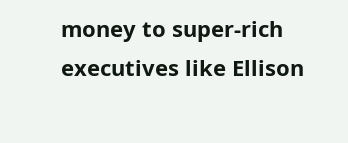money to super-rich executives like Ellison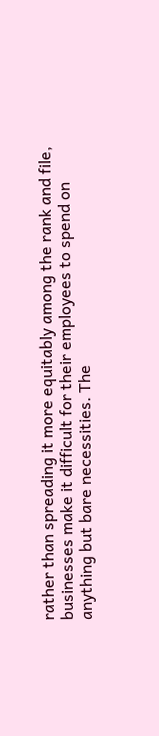rather than spreading it more equitably among the rank and file, businesses make it difficult for their employees to spend on anything but bare necessities. The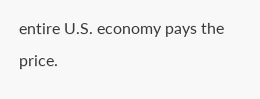entire U.S. economy pays the price.